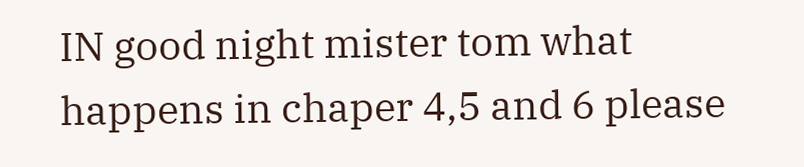IN good night mister tom what happens in chaper 4,5 and 6 please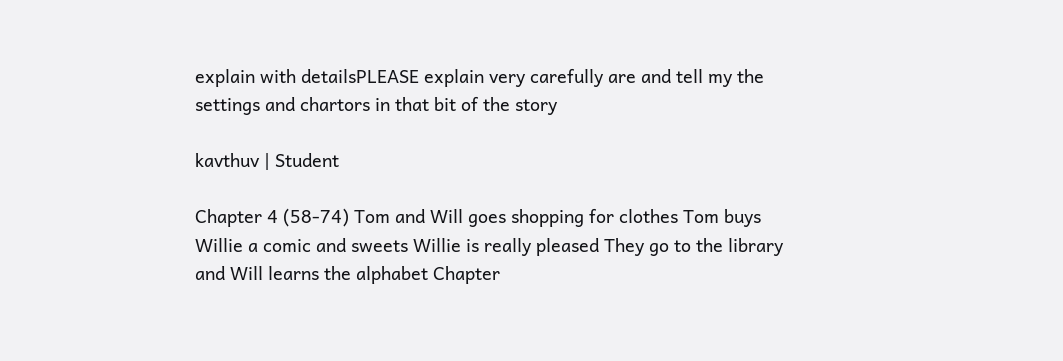explain with detailsPLEASE explain very carefully are and tell my the settings and chartors in that bit of the story

kavthuv | Student

Chapter 4 (58-74) Tom and Will goes shopping for clothes Tom buys Willie a comic and sweets Willie is really pleased They go to the library and Will learns the alphabet Chapter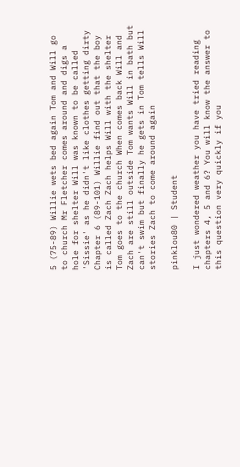5 (75-89) Willie wets bed again Tom and Will go to church Mr Fletcher comes around and digs a hole for shelter Will was known to be called 'Sissie' as he didn't like clothes getting dirty Chapter 6 (89-101) Willie find out that the boy is called Zach Zach helps Will with the shelter Tom goes to the church When comes back Will and Zach are still outside Tom wants Will in bath but can't swim but finally he gets in Tom tells Will stories Zach to come around again

pinklou80 | Student

I just wondered weather you have tried reading chapters 4, 5 and 6? You will know the answer to this question very quickly if you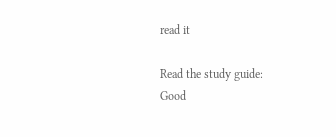read it

Read the study guide:
Good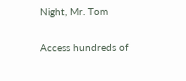Night, Mr. Tom

Access hundreds of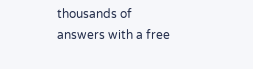thousands of answers with a free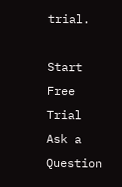trial.

Start Free Trial
Ask a Question